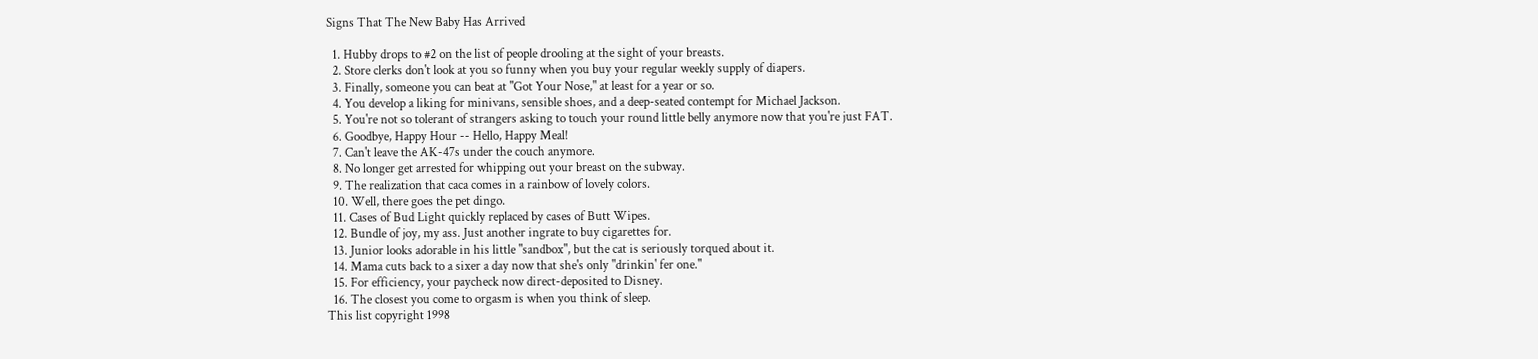Signs That The New Baby Has Arrived

  1. Hubby drops to #2 on the list of people drooling at the sight of your breasts.
  2. Store clerks don't look at you so funny when you buy your regular weekly supply of diapers.
  3. Finally, someone you can beat at "Got Your Nose," at least for a year or so.
  4. You develop a liking for minivans, sensible shoes, and a deep-seated contempt for Michael Jackson.
  5. You're not so tolerant of strangers asking to touch your round little belly anymore now that you're just FAT.
  6. Goodbye, Happy Hour -- Hello, Happy Meal!
  7. Can't leave the AK-47s under the couch anymore.
  8. No longer get arrested for whipping out your breast on the subway.
  9. The realization that caca comes in a rainbow of lovely colors.
  10. Well, there goes the pet dingo.
  11. Cases of Bud Light quickly replaced by cases of Butt Wipes.
  12. Bundle of joy, my ass. Just another ingrate to buy cigarettes for.
  13. Junior looks adorable in his little "sandbox", but the cat is seriously torqued about it.
  14. Mama cuts back to a sixer a day now that she's only "drinkin' fer one."
  15. For efficiency, your paycheck now direct-deposited to Disney.
  16. The closest you come to orgasm is when you think of sleep.
This list copyright 1998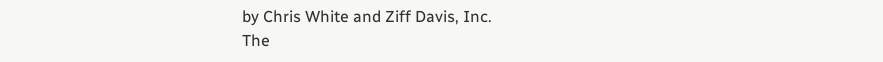by Chris White and Ziff Davis, Inc.
The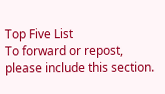Top Five List
To forward or repost, please include this section.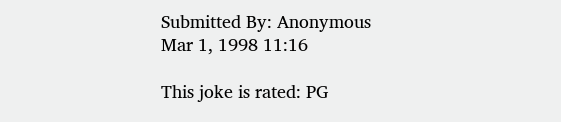Submitted By: Anonymous
Mar 1, 1998 11:16

This joke is rated: PG